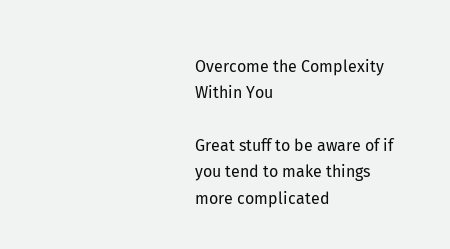Overcome the Complexity Within You

Great stuff to be aware of if you tend to make things more complicated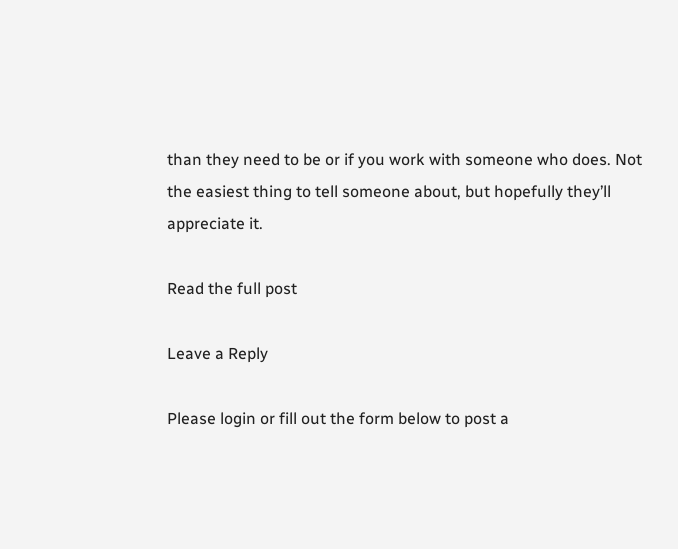than they need to be or if you work with someone who does. Not the easiest thing to tell someone about, but hopefully they’ll appreciate it.

Read the full post

Leave a Reply

Please login or fill out the form below to post a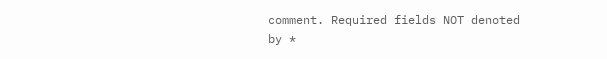comment. Required fields NOT denoted by *